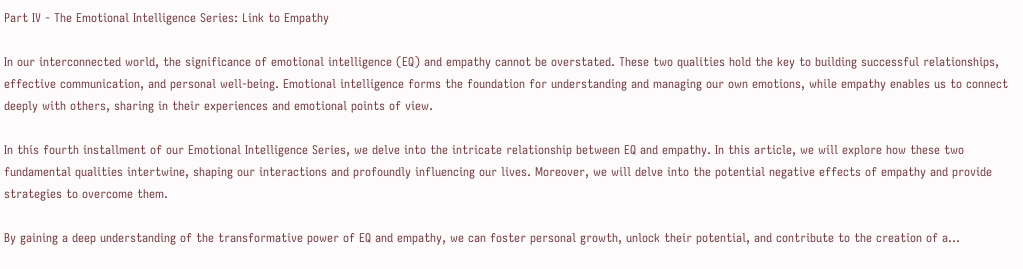Part IV - The Emotional Intelligence Series: Link to Empathy

In our interconnected world, the significance of emotional intelligence (EQ) and empathy cannot be overstated. These two qualities hold the key to building successful relationships, effective communication, and personal well-being. Emotional intelligence forms the foundation for understanding and managing our own emotions, while empathy enables us to connect deeply with others, sharing in their experiences and emotional points of view.

In this fourth installment of our Emotional Intelligence Series, we delve into the intricate relationship between EQ and empathy. In this article, we will explore how these two fundamental qualities intertwine, shaping our interactions and profoundly influencing our lives. Moreover, we will delve into the potential negative effects of empathy and provide strategies to overcome them.

By gaining a deep understanding of the transformative power of EQ and empathy, we can foster personal growth, unlock their potential, and contribute to the creation of a...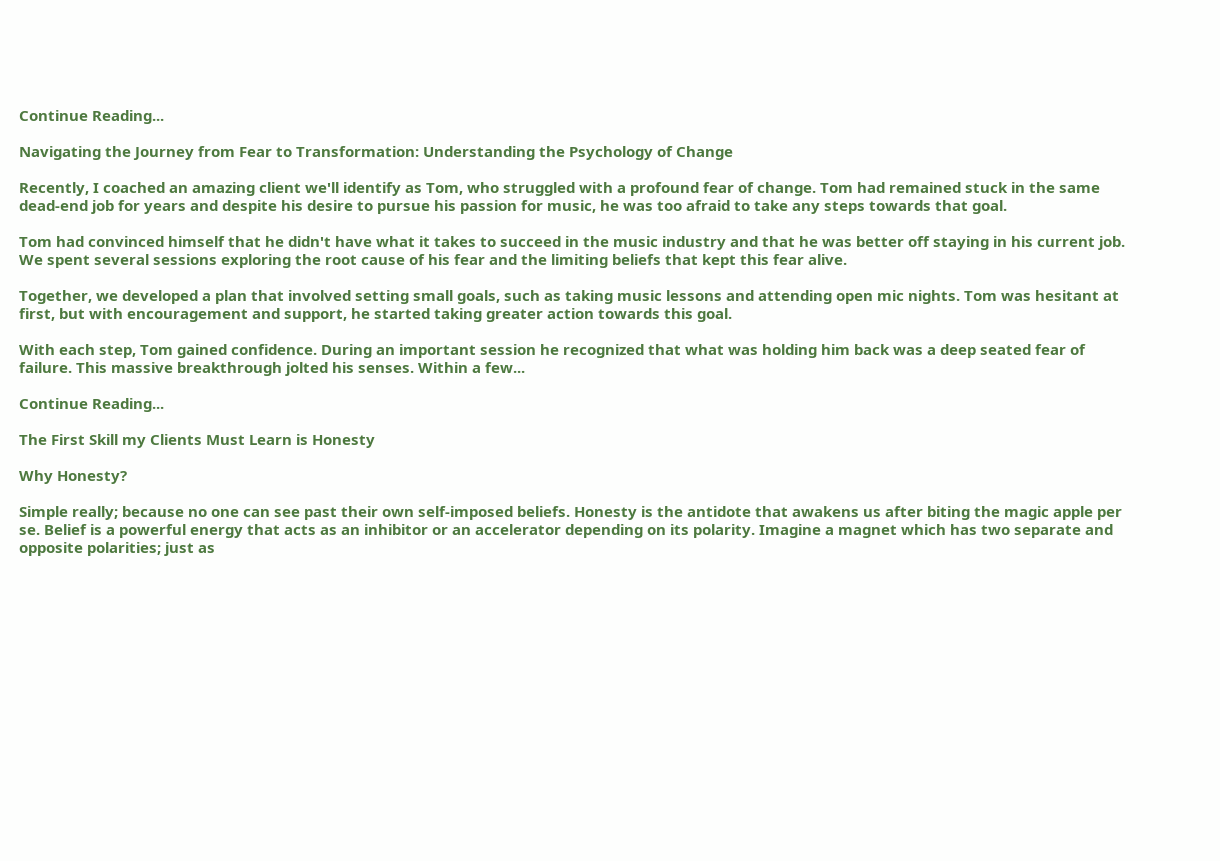Continue Reading...

Navigating the Journey from Fear to Transformation: Understanding the Psychology of Change

Recently, I coached an amazing client we'll identify as Tom, who struggled with a profound fear of change. Tom had remained stuck in the same dead-end job for years and despite his desire to pursue his passion for music, he was too afraid to take any steps towards that goal.

Tom had convinced himself that he didn't have what it takes to succeed in the music industry and that he was better off staying in his current job. We spent several sessions exploring the root cause of his fear and the limiting beliefs that kept this fear alive.

Together, we developed a plan that involved setting small goals, such as taking music lessons and attending open mic nights. Tom was hesitant at first, but with encouragement and support, he started taking greater action towards this goal.

With each step, Tom gained confidence. During an important session he recognized that what was holding him back was a deep seated fear of failure. This massive breakthrough jolted his senses. Within a few...

Continue Reading...

The First Skill my Clients Must Learn is Honesty

Why Honesty?

Simple really; because no one can see past their own self-imposed beliefs. Honesty is the antidote that awakens us after biting the magic apple per se. Belief is a powerful energy that acts as an inhibitor or an accelerator depending on its polarity. Imagine a magnet which has two separate and opposite polarities; just as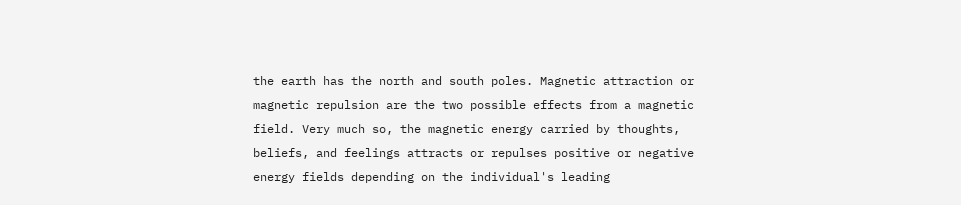the earth has the north and south poles. Magnetic attraction or magnetic repulsion are the two possible effects from a magnetic field. Very much so, the magnetic energy carried by thoughts, beliefs, and feelings attracts or repulses positive or negative energy fields depending on the individual's leading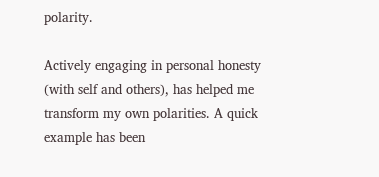polarity.

Actively engaging in personal honesty (with self and others), has helped me transform my own polarities. A quick example has been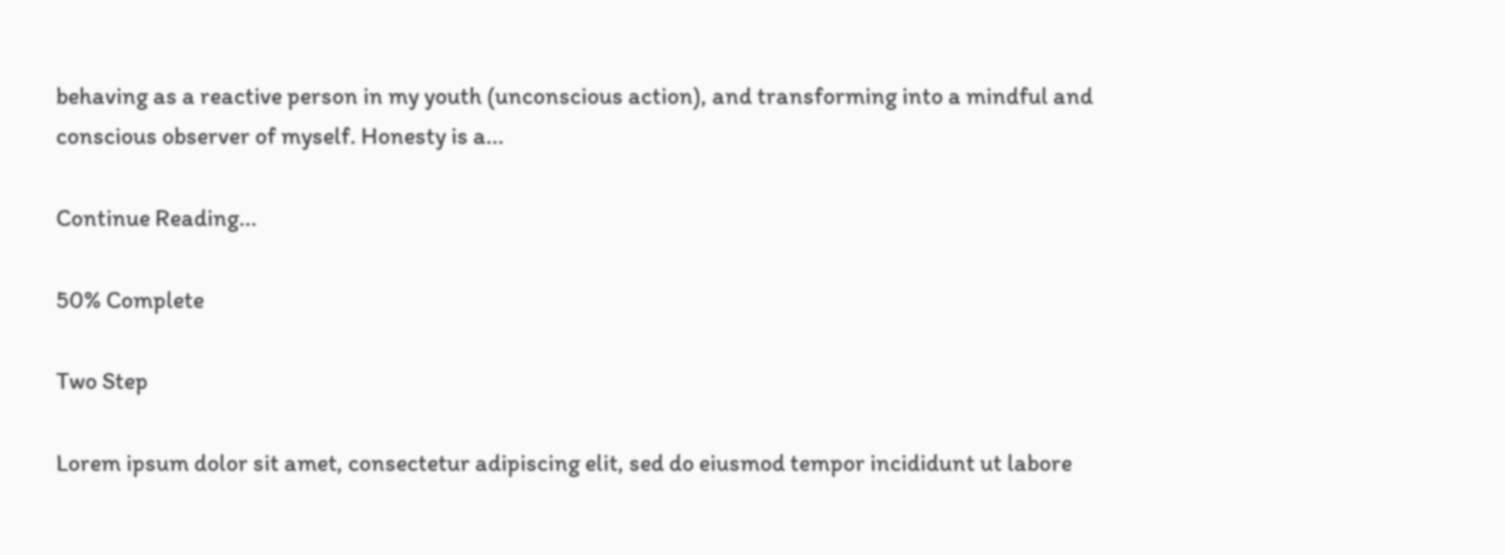behaving as a reactive person in my youth (unconscious action), and transforming into a mindful and conscious observer of myself. Honesty is a...

Continue Reading...

50% Complete

Two Step

Lorem ipsum dolor sit amet, consectetur adipiscing elit, sed do eiusmod tempor incididunt ut labore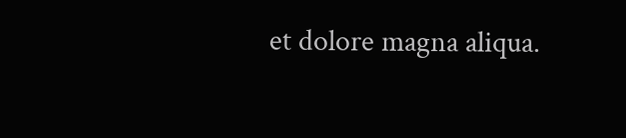et dolore magna aliqua.